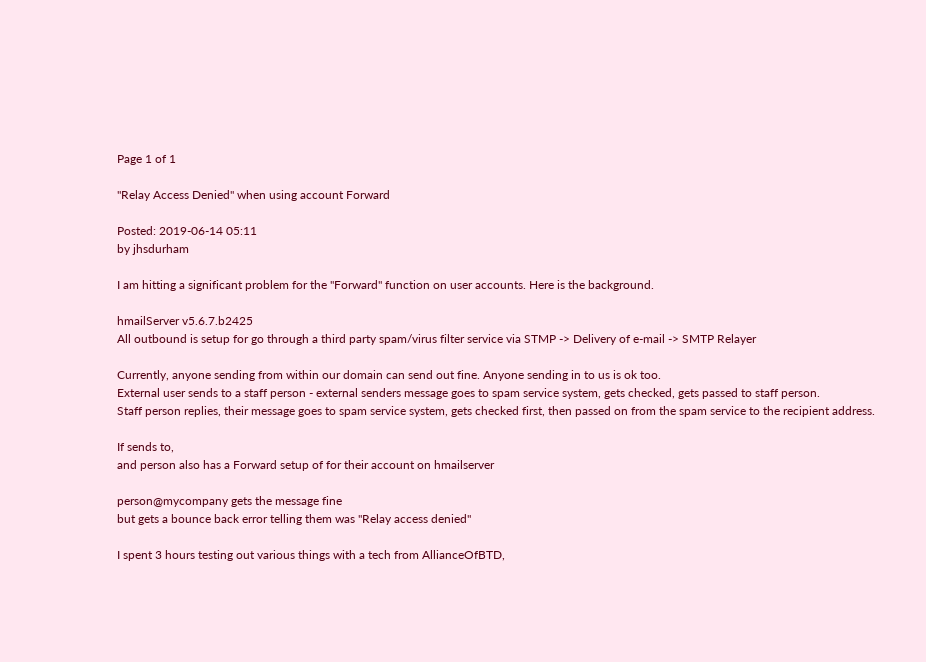Page 1 of 1

"Relay Access Denied" when using account Forward

Posted: 2019-06-14 05:11
by jhsdurham

I am hitting a significant problem for the "Forward" function on user accounts. Here is the background.

hmailServer v5.6.7.b2425
All outbound is setup for go through a third party spam/virus filter service via STMP -> Delivery of e-mail -> SMTP Relayer

Currently, anyone sending from within our domain can send out fine. Anyone sending in to us is ok too.
External user sends to a staff person - external senders message goes to spam service system, gets checked, gets passed to staff person.
Staff person replies, their message goes to spam service system, gets checked first, then passed on from the spam service to the recipient address.

If sends to,
and person also has a Forward setup of for their account on hmailserver

person@mycompany gets the message fine
but gets a bounce back error telling them was "Relay access denied"

I spent 3 hours testing out various things with a tech from AllianceOfBTD,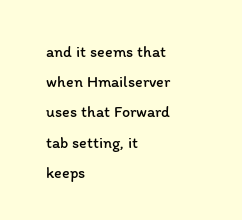and it seems that when Hmailserver uses that Forward tab setting, it keeps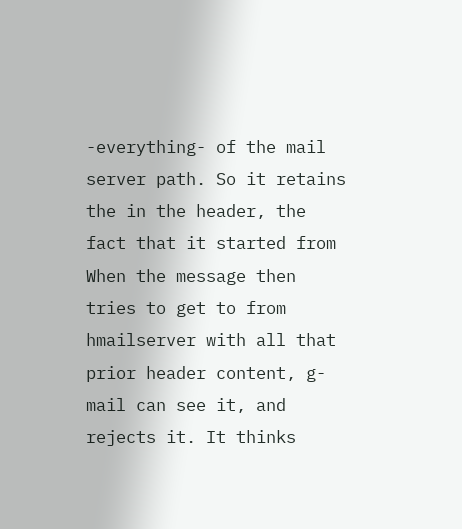-everything- of the mail server path. So it retains the in the header, the fact that it started from When the message then tries to get to from hmailserver with all that prior header content, g-mail can see it, and rejects it. It thinks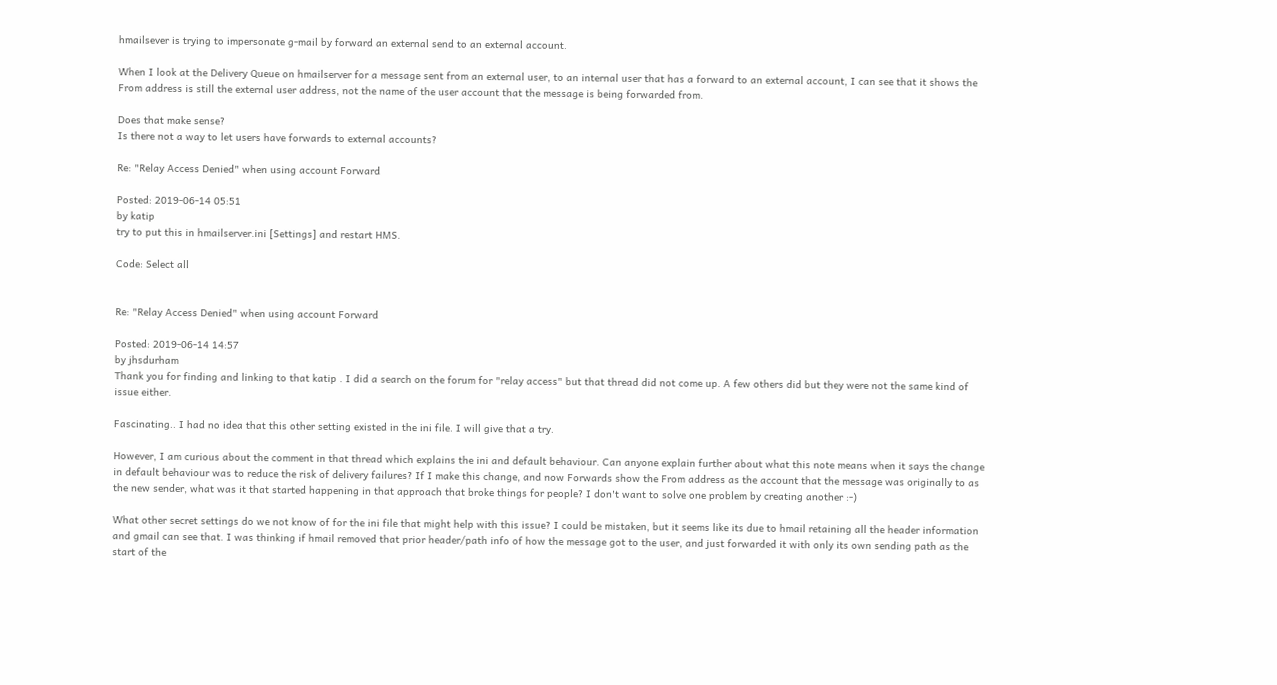hmailsever is trying to impersonate g-mail by forward an external send to an external account.

When I look at the Delivery Queue on hmailserver for a message sent from an external user, to an internal user that has a forward to an external account, I can see that it shows the From address is still the external user address, not the name of the user account that the message is being forwarded from.

Does that make sense?
Is there not a way to let users have forwards to external accounts?

Re: "Relay Access Denied" when using account Forward

Posted: 2019-06-14 05:51
by katip
try to put this in hmailserver.ini [Settings] and restart HMS.

Code: Select all


Re: "Relay Access Denied" when using account Forward

Posted: 2019-06-14 14:57
by jhsdurham
Thank you for finding and linking to that katip . I did a search on the forum for "relay access" but that thread did not come up. A few others did but they were not the same kind of issue either.

Fascinating.. I had no idea that this other setting existed in the ini file. I will give that a try.

However, I am curious about the comment in that thread which explains the ini and default behaviour. Can anyone explain further about what this note means when it says the change in default behaviour was to reduce the risk of delivery failures? If I make this change, and now Forwards show the From address as the account that the message was originally to as the new sender, what was it that started happening in that approach that broke things for people? I don't want to solve one problem by creating another :-)

What other secret settings do we not know of for the ini file that might help with this issue? I could be mistaken, but it seems like its due to hmail retaining all the header information and gmail can see that. I was thinking if hmail removed that prior header/path info of how the message got to the user, and just forwarded it with only its own sending path as the start of the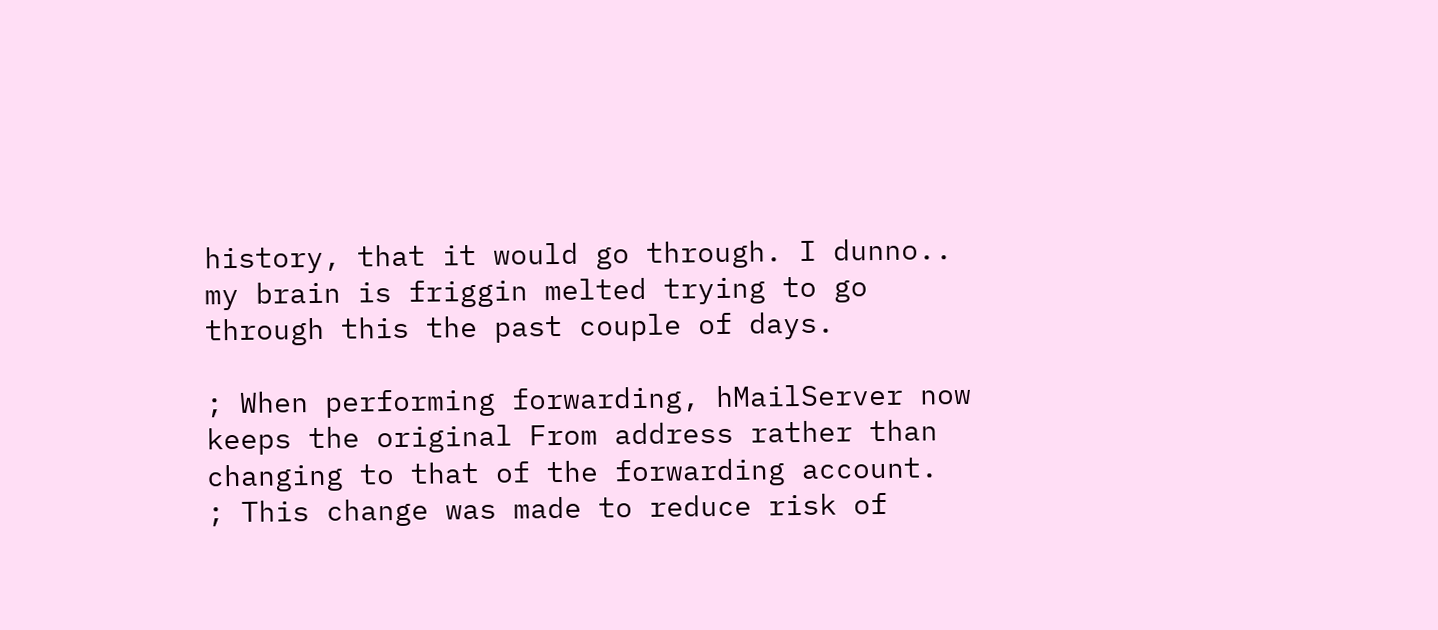history, that it would go through. I dunno.. my brain is friggin melted trying to go through this the past couple of days.

; When performing forwarding, hMailServer now keeps the original From address rather than changing to that of the forwarding account.
; This change was made to reduce risk of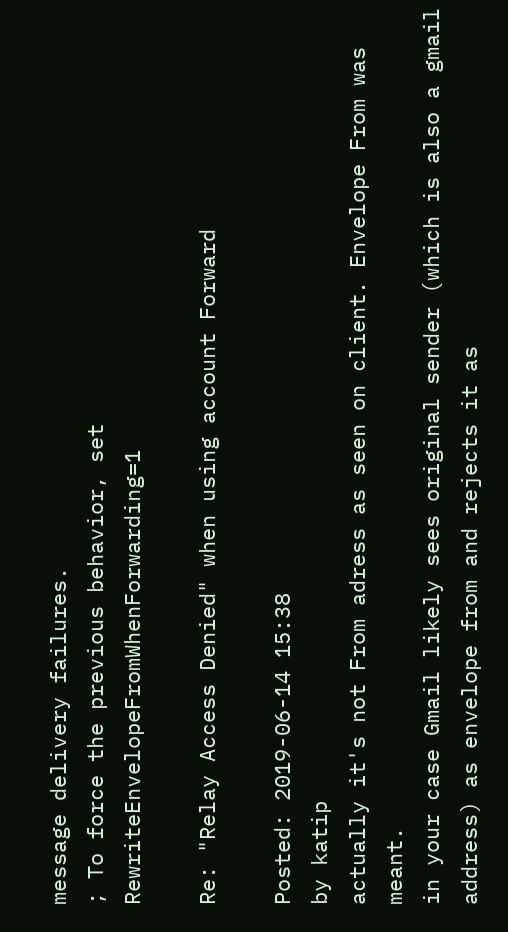message delivery failures.
; To force the previous behavior, set RewriteEnvelopeFromWhenForwarding=1

Re: "Relay Access Denied" when using account Forward

Posted: 2019-06-14 15:38
by katip
actually it's not From adress as seen on client. Envelope From was meant.
in your case Gmail likely sees original sender (which is also a gmail address) as envelope from and rejects it as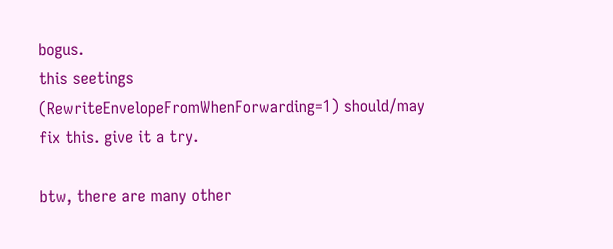bogus.
this seetings (RewriteEnvelopeFromWhenForwarding=1) should/may fix this. give it a try.

btw, there are many other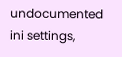undocumented ini settings,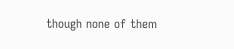though none of them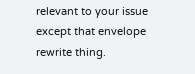relevant to your issue except that envelope rewrite thing.